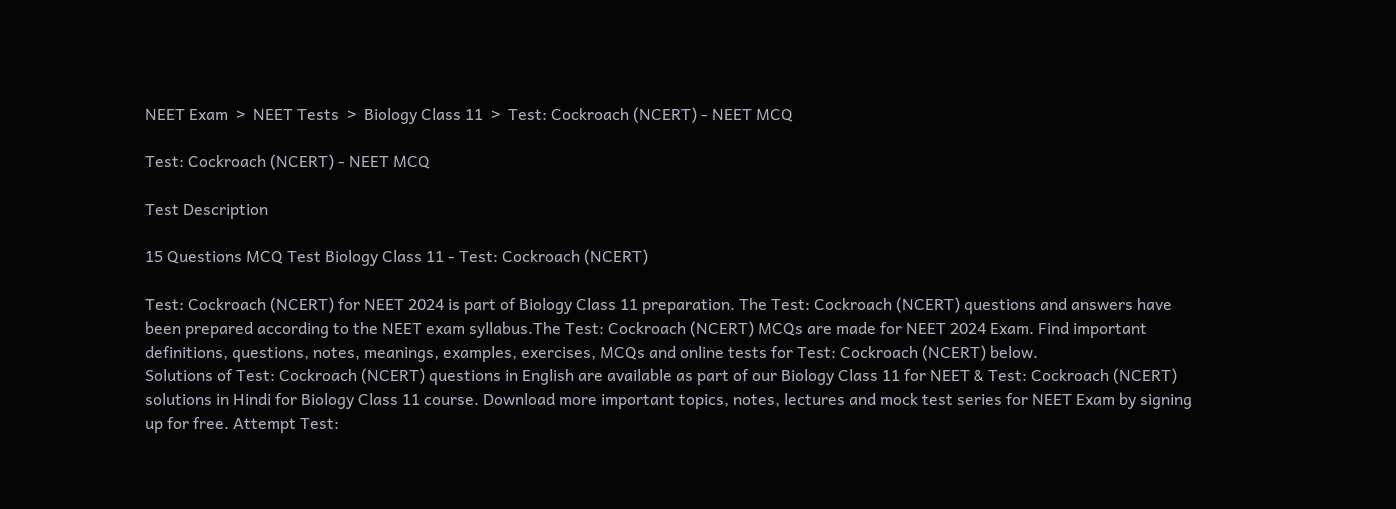NEET Exam  >  NEET Tests  >  Biology Class 11  >  Test: Cockroach (NCERT) - NEET MCQ

Test: Cockroach (NCERT) - NEET MCQ

Test Description

15 Questions MCQ Test Biology Class 11 - Test: Cockroach (NCERT)

Test: Cockroach (NCERT) for NEET 2024 is part of Biology Class 11 preparation. The Test: Cockroach (NCERT) questions and answers have been prepared according to the NEET exam syllabus.The Test: Cockroach (NCERT) MCQs are made for NEET 2024 Exam. Find important definitions, questions, notes, meanings, examples, exercises, MCQs and online tests for Test: Cockroach (NCERT) below.
Solutions of Test: Cockroach (NCERT) questions in English are available as part of our Biology Class 11 for NEET & Test: Cockroach (NCERT) solutions in Hindi for Biology Class 11 course. Download more important topics, notes, lectures and mock test series for NEET Exam by signing up for free. Attempt Test: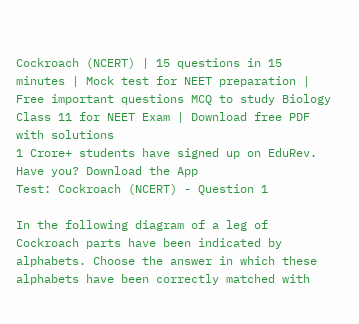Cockroach (NCERT) | 15 questions in 15 minutes | Mock test for NEET preparation | Free important questions MCQ to study Biology Class 11 for NEET Exam | Download free PDF with solutions
1 Crore+ students have signed up on EduRev. Have you? Download the App
Test: Cockroach (NCERT) - Question 1

In the following diagram of a leg of Cockroach parts have been indicated by alphabets. Choose the answer in which these alphabets have been correctly matched with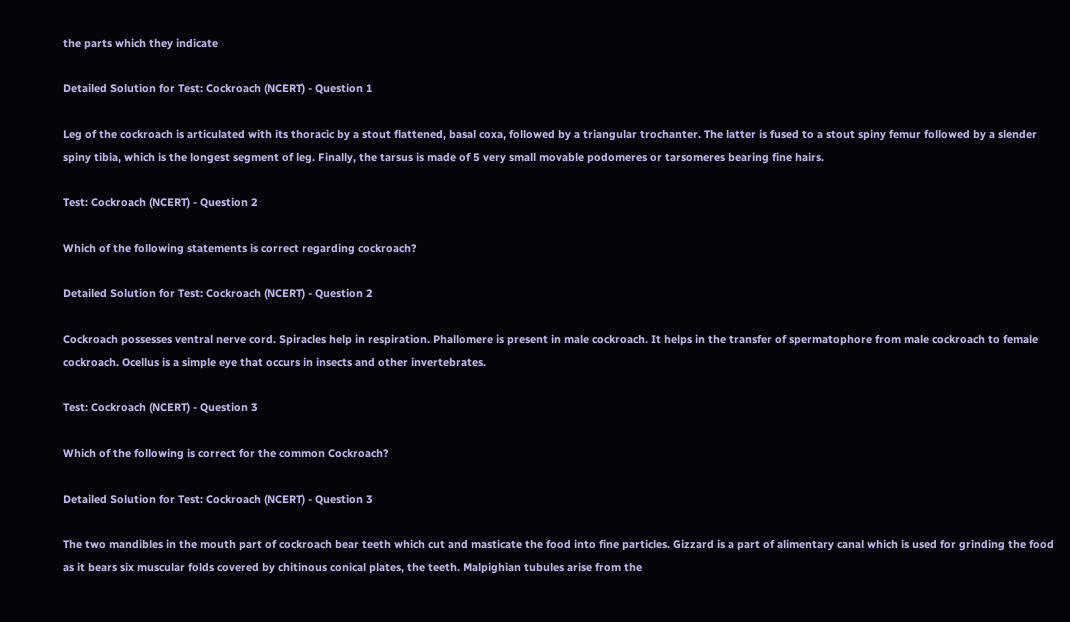the parts which they indicate

Detailed Solution for Test: Cockroach (NCERT) - Question 1

Leg of the cockroach is articulated with its thoracic by a stout flattened, basal coxa, followed by a triangular trochanter. The latter is fused to a stout spiny femur followed by a slender spiny tibia, which is the longest segment of leg. Finally, the tarsus is made of 5 very small movable podomeres or tarsomeres bearing fine hairs.

Test: Cockroach (NCERT) - Question 2

Which of the following statements is correct regarding cockroach?

Detailed Solution for Test: Cockroach (NCERT) - Question 2

Cockroach possesses ventral nerve cord. Spiracles help in respiration. Phallomere is present in male cockroach. It helps in the transfer of spermatophore from male cockroach to female cockroach. Ocellus is a simple eye that occurs in insects and other invertebrates.

Test: Cockroach (NCERT) - Question 3

Which of the following is correct for the common Cockroach?

Detailed Solution for Test: Cockroach (NCERT) - Question 3

The two mandibles in the mouth part of cockroach bear teeth which cut and masticate the food into fine particles. Gizzard is a part of alimentary canal which is used for grinding the food as it bears six muscular folds covered by chitinous conical plates, the teeth. Malpighian tubules arise from the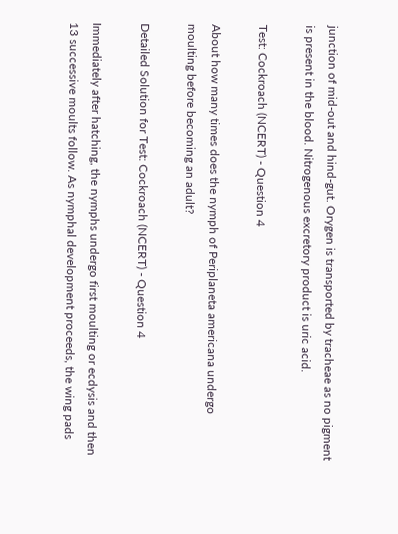junction of mid-out and hind-gut. Orygen is transported by tracheae as no pigment is present in the blood. Nitrogenous excretory product is uric acid.

Test: Cockroach (NCERT) - Question 4

About how many times does the nymph of Periplaneta americana undergo moulting before becoming an adult?

Detailed Solution for Test: Cockroach (NCERT) - Question 4

Immediately after hatching, the nymphs undergo first moulting or ecdysis and then 13 successive moults follow. As nymphal development proceeds, the wing pads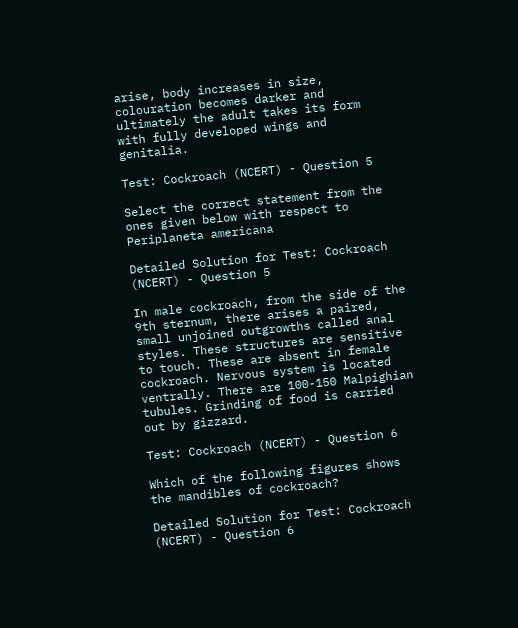arise, body increases in size, colouration becomes darker and ultimately the adult takes its form with fully developed wings and genitalia.

Test: Cockroach (NCERT) - Question 5

Select the correct statement from the ones given below with respect to Periplaneta americana

Detailed Solution for Test: Cockroach (NCERT) - Question 5

In male cockroach, from the side of the 9th sternum, there arises a paired, small unjoined outgrowths called anal styles. These structures are sensitive to touch. These are absent in female cockroach. Nervous system is located ventrally. There are 100-150 Malpighian tubules. Grinding of food is carried out by gizzard.

Test: Cockroach (NCERT) - Question 6

Which of the following figures shows the mandibles of cockroach?

Detailed Solution for Test: Cockroach (NCERT) - Question 6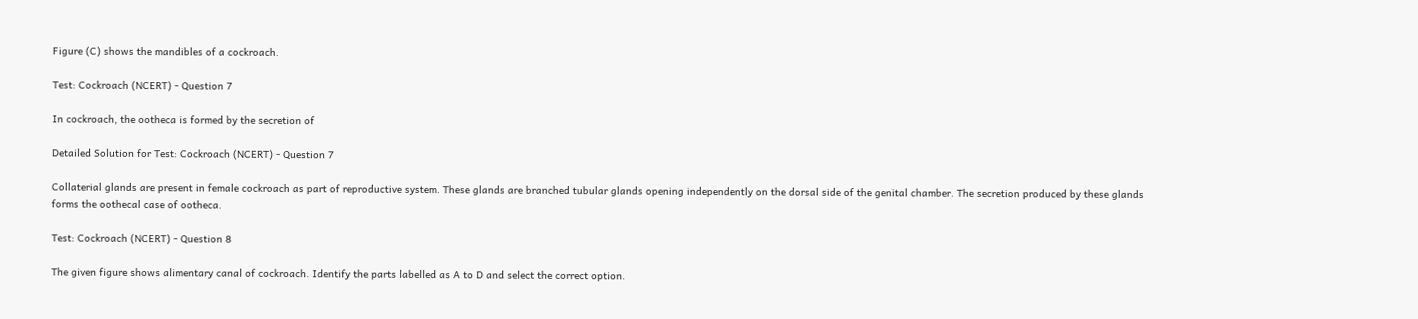Figure (C) shows the mandibles of a cockroach.

Test: Cockroach (NCERT) - Question 7

In cockroach, the ootheca is formed by the secretion of

Detailed Solution for Test: Cockroach (NCERT) - Question 7

Collaterial glands are present in female cockroach as part of reproductive system. These glands are branched tubular glands opening independently on the dorsal side of the genital chamber. The secretion produced by these glands forms the oothecal case of ootheca.

Test: Cockroach (NCERT) - Question 8

The given figure shows alimentary canal of cockroach. Identify the parts labelled as A to D and select the correct option.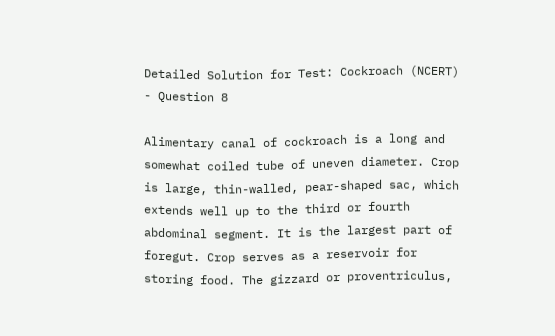Detailed Solution for Test: Cockroach (NCERT) - Question 8

Alimentary canal of cockroach is a long and somewhat coiled tube of uneven diameter. Crop is large, thin-walled, pear-shaped sac, which extends well up to the third or fourth abdominal segment. It is the largest part of foregut. Crop serves as a reservoir for storing food. The gizzard or proventriculus,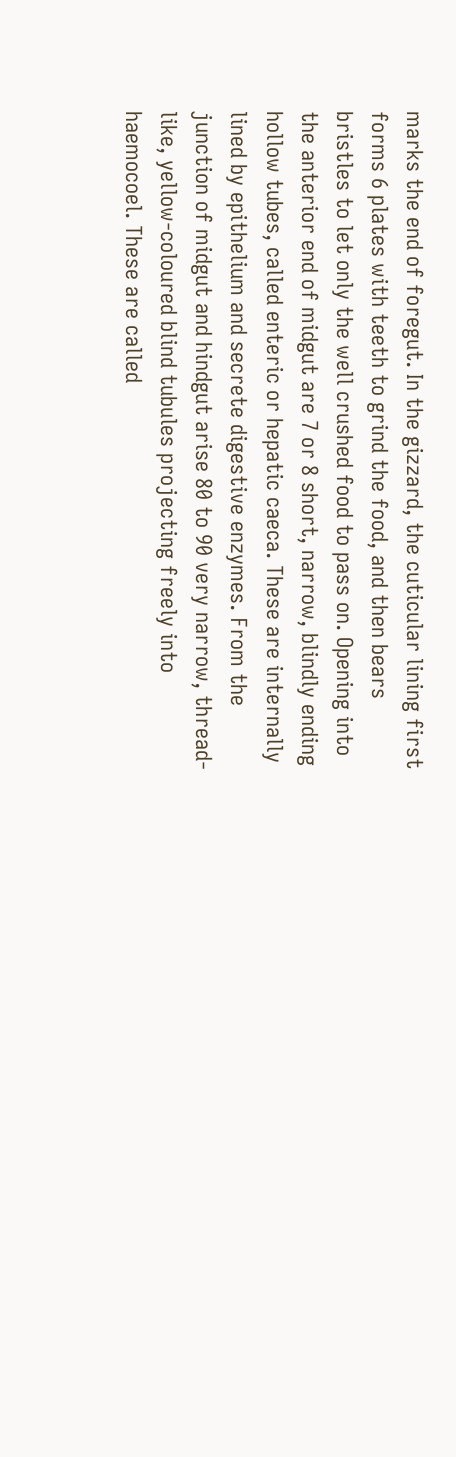marks the end of foregut. In the gizzard, the cuticular lining first forms 6 plates with teeth to grind the food, and then bears bristles to let only the well crushed food to pass on. Opening into the anterior end of midgut are 7 or 8 short, narrow, blindly ending hollow tubes, called enteric or hepatic caeca. These are internally lined by epithelium and secrete digestive enzymes. From the junction of midgut and hindgut arise 80 to 90 very narrow, thread-like, yellow-coloured blind tubules projecting freely into haemocoel. These are called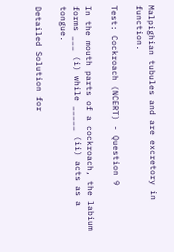Malpighian tubules and are excretory in function.

Test: Cockroach (NCERT) - Question 9

In the mouth parts of a cockroach, the labium forms ___ (i) while _____ (ii) acts as a tongue.

Detailed Solution for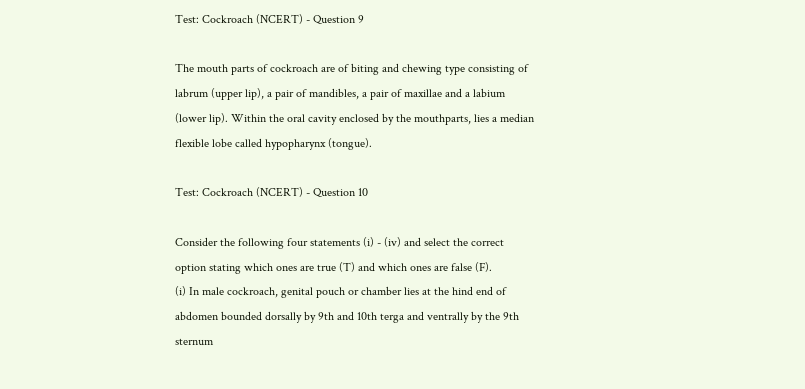Test: Cockroach (NCERT) - Question 9

The mouth parts of cockroach are of biting and chewing type consisting of labrum (upper lip), a pair of mandibles, a pair of maxillae and a labium (lower lip). Within the oral cavity enclosed by the mouthparts, lies a median flexible lobe called hypopharynx (tongue).

Test: Cockroach (NCERT) - Question 10

Consider the following four statements (i) - (iv) and select the correct option stating which ones are true (T) and which ones are false (F).
(i) In male cockroach, genital pouch or chamber lies at the hind end of abdomen bounded dorsally by 9th and 10th terga and ventrally by the 9th sternum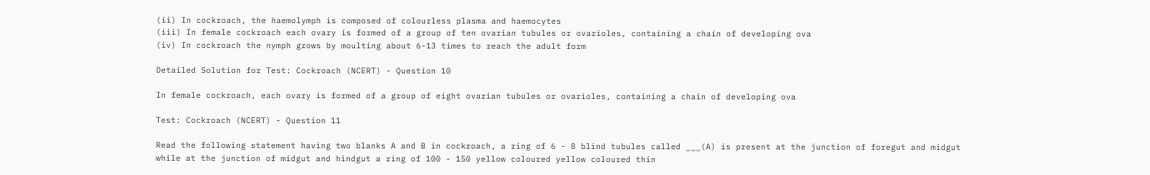(ii) In cockroach, the haemolymph is composed of colourless plasma and haemocytes
(iii) In female cockroach each ovary is formed of a group of ten ovarian tubules or ovarioles, containing a chain of developing ova
(iv) In cockroach the nymph grows by moulting about 6-13 times to reach the adult form

Detailed Solution for Test: Cockroach (NCERT) - Question 10

In female cockroach, each ovary is formed of a group of eight ovarian tubules or ovarioles, containing a chain of developing ova

Test: Cockroach (NCERT) - Question 11

Read the following statement having two blanks A and B in cockroach, a ring of 6 - 8 blind tubules called ___(A) is present at the junction of foregut and midgut while at the junction of midgut and hindgut a ring of 100 - 150 yellow coloured yellow coloured thin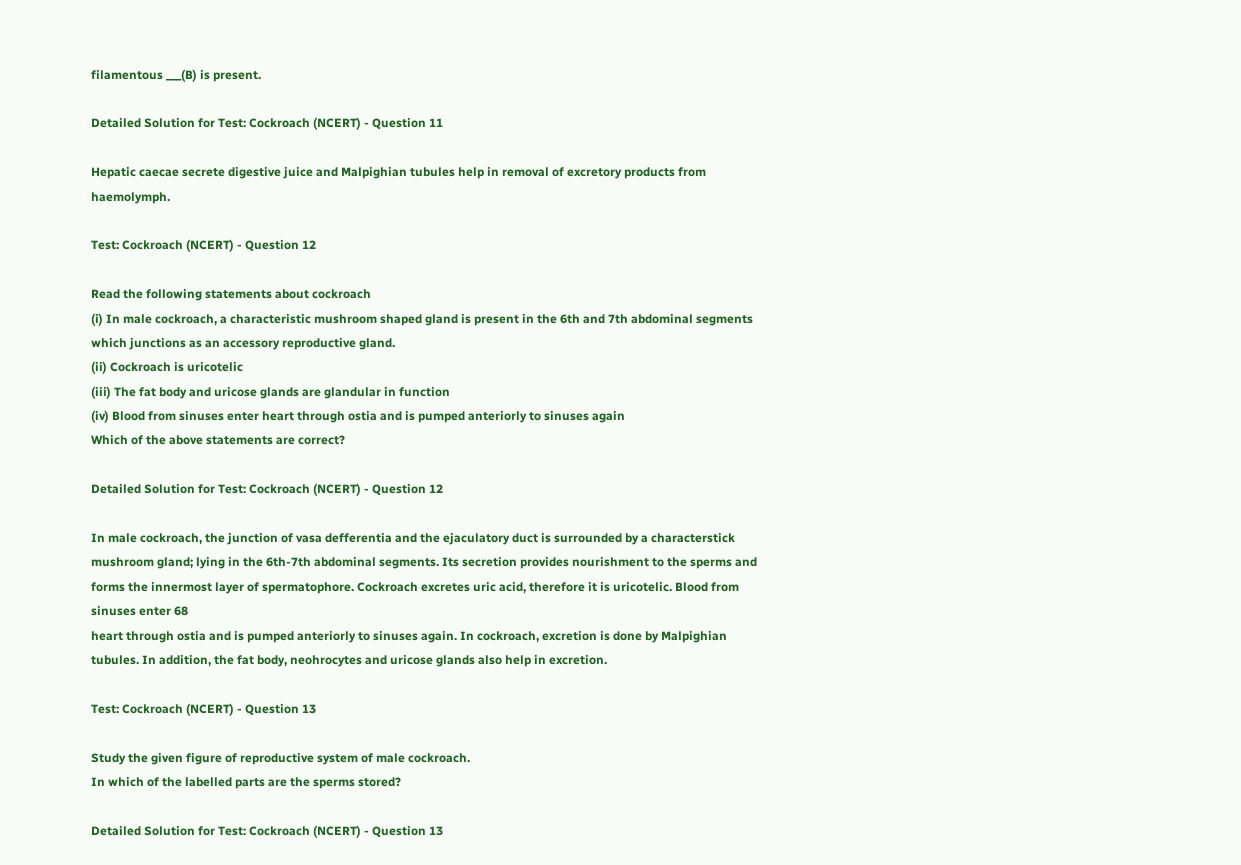filamentous ___(B) is present.

Detailed Solution for Test: Cockroach (NCERT) - Question 11

Hepatic caecae secrete digestive juice and Malpighian tubules help in removal of excretory products from haemolymph.

Test: Cockroach (NCERT) - Question 12

Read the following statements about cockroach
(i) In male cockroach, a characteristic mushroom shaped gland is present in the 6th and 7th abdominal segments which junctions as an accessory reproductive gland.
(ii) Cockroach is uricotelic
(iii) The fat body and uricose glands are glandular in function
(iv) Blood from sinuses enter heart through ostia and is pumped anteriorly to sinuses again
Which of the above statements are correct?

Detailed Solution for Test: Cockroach (NCERT) - Question 12

In male cockroach, the junction of vasa defferentia and the ejaculatory duct is surrounded by a characterstick mushroom gland; lying in the 6th-7th abdominal segments. Its secretion provides nourishment to the sperms and forms the innermost layer of spermatophore. Cockroach excretes uric acid, therefore it is uricotelic. Blood from sinuses enter 68
heart through ostia and is pumped anteriorly to sinuses again. In cockroach, excretion is done by Malpighian tubules. In addition, the fat body, neohrocytes and uricose glands also help in excretion.

Test: Cockroach (NCERT) - Question 13

Study the given figure of reproductive system of male cockroach.
In which of the labelled parts are the sperms stored?

Detailed Solution for Test: Cockroach (NCERT) - Question 13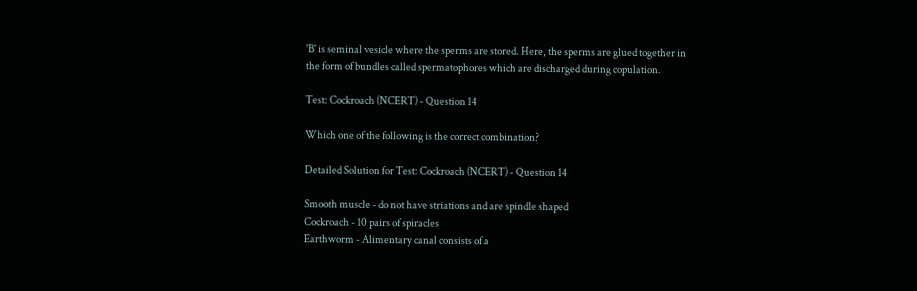'B' is seminal vesicle where the sperms are stored. Here, the sperms are glued together in the form of bundles called spermatophores which are discharged during copulation.

Test: Cockroach (NCERT) - Question 14

Which one of the following is the correct combination?

Detailed Solution for Test: Cockroach (NCERT) - Question 14

Smooth muscle - do not have striations and are spindle shaped
Cockroach - 10 pairs of spiracles
Earthworm - Alimentary canal consists of a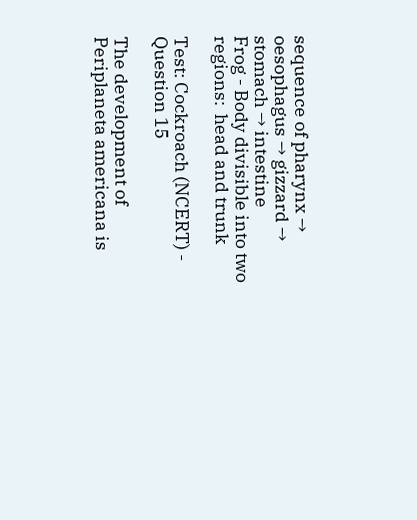sequence of pharynx → oesophagus → gizzard → stomach → intestine
Frog - Body divisible into two regions:  head and trunk

Test: Cockroach (NCERT) - Question 15

The development of Periplaneta americana is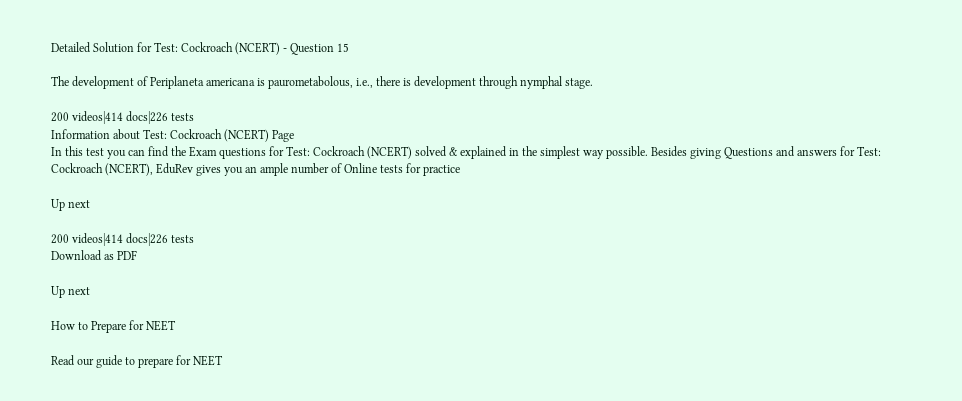Detailed Solution for Test: Cockroach (NCERT) - Question 15

The development of Periplaneta americana is paurometabolous, i.e., there is development through nymphal stage.

200 videos|414 docs|226 tests
Information about Test: Cockroach (NCERT) Page
In this test you can find the Exam questions for Test: Cockroach (NCERT) solved & explained in the simplest way possible. Besides giving Questions and answers for Test: Cockroach (NCERT), EduRev gives you an ample number of Online tests for practice

Up next

200 videos|414 docs|226 tests
Download as PDF

Up next

How to Prepare for NEET

Read our guide to prepare for NEET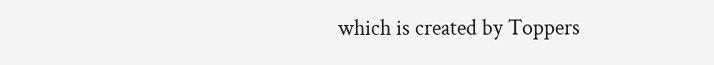which is created by Toppers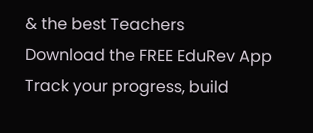& the best Teachers
Download the FREE EduRev App
Track your progress, build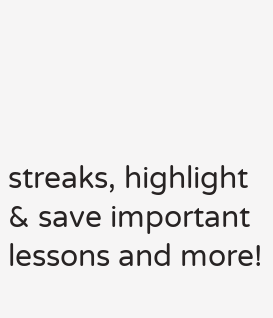streaks, highlight & save important lessons and more!